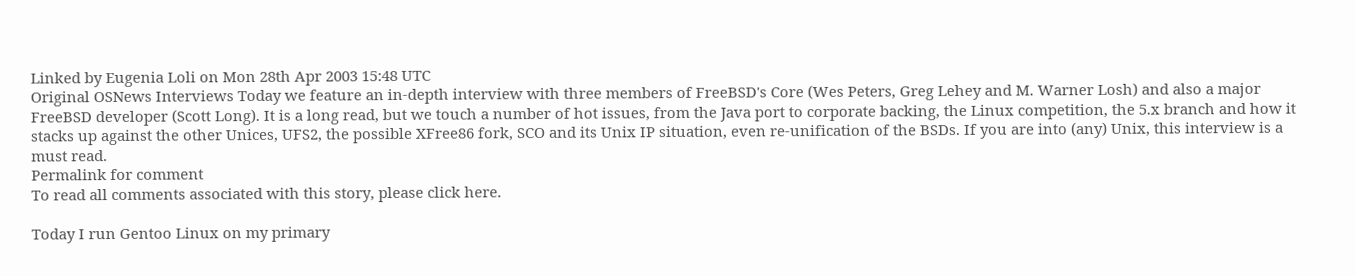Linked by Eugenia Loli on Mon 28th Apr 2003 15:48 UTC
Original OSNews Interviews Today we feature an in-depth interview with three members of FreeBSD's Core (Wes Peters, Greg Lehey and M. Warner Losh) and also a major FreeBSD developer (Scott Long). It is a long read, but we touch a number of hot issues, from the Java port to corporate backing, the Linux competition, the 5.x branch and how it stacks up against the other Unices, UFS2, the possible XFree86 fork, SCO and its Unix IP situation, even re-unification of the BSDs. If you are into (any) Unix, this interview is a must read.
Permalink for comment
To read all comments associated with this story, please click here.

Today I run Gentoo Linux on my primary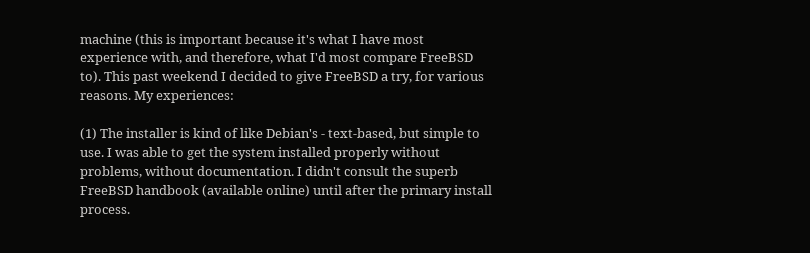machine (this is important because it's what I have most experience with, and therefore, what I'd most compare FreeBSD to). This past weekend I decided to give FreeBSD a try, for various reasons. My experiences:

(1) The installer is kind of like Debian's - text-based, but simple to use. I was able to get the system installed properly without problems, without documentation. I didn't consult the superb FreeBSD handbook (available online) until after the primary install process.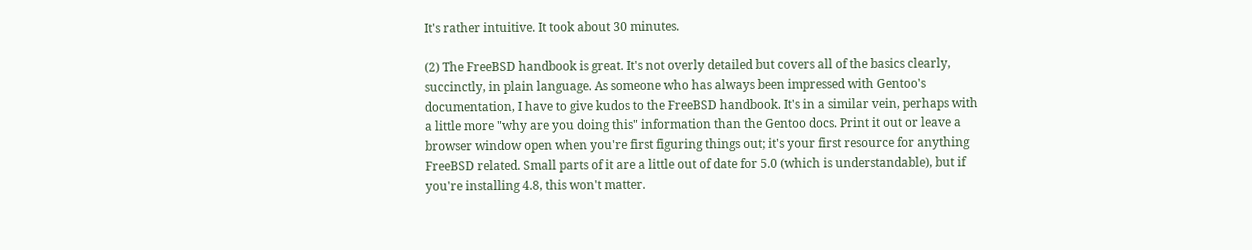It's rather intuitive. It took about 30 minutes.

(2) The FreeBSD handbook is great. It's not overly detailed but covers all of the basics clearly, succinctly, in plain language. As someone who has always been impressed with Gentoo's documentation, I have to give kudos to the FreeBSD handbook. It's in a similar vein, perhaps with a little more "why are you doing this" information than the Gentoo docs. Print it out or leave a browser window open when you're first figuring things out; it's your first resource for anything FreeBSD related. Small parts of it are a little out of date for 5.0 (which is understandable), but if you're installing 4.8, this won't matter.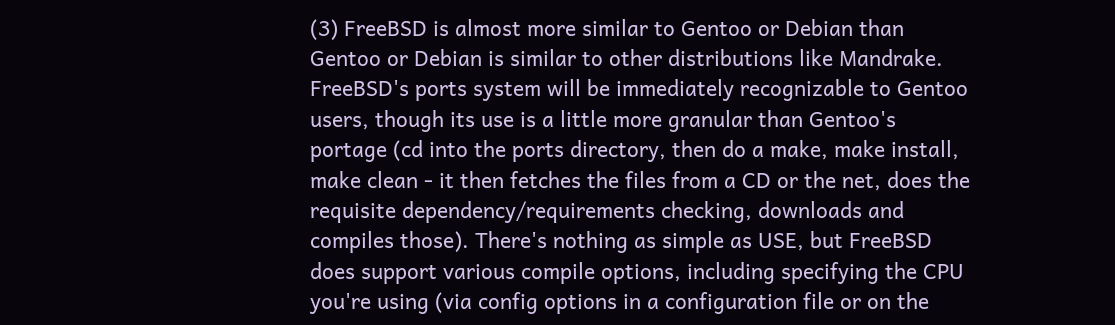(3) FreeBSD is almost more similar to Gentoo or Debian than Gentoo or Debian is similar to other distributions like Mandrake. FreeBSD's ports system will be immediately recognizable to Gentoo users, though its use is a little more granular than Gentoo's portage (cd into the ports directory, then do a make, make install, make clean - it then fetches the files from a CD or the net, does the requisite dependency/requirements checking, downloads and compiles those). There's nothing as simple as USE, but FreeBSD does support various compile options, including specifying the CPU you're using (via config options in a configuration file or on the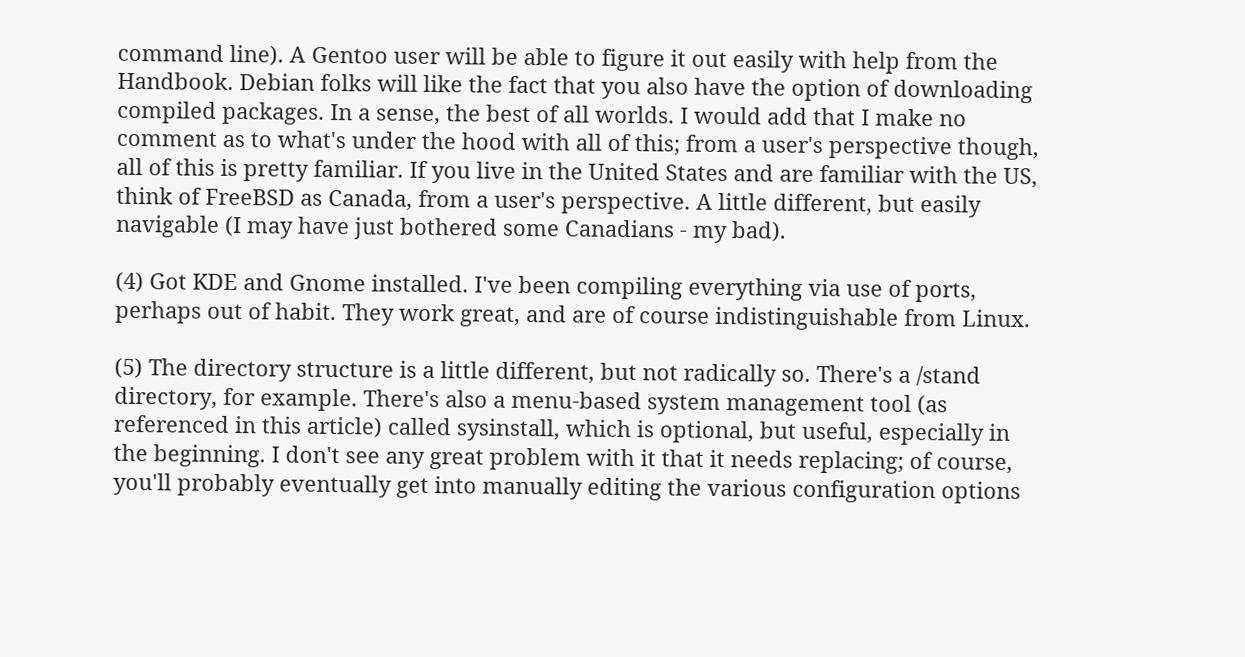command line). A Gentoo user will be able to figure it out easily with help from the Handbook. Debian folks will like the fact that you also have the option of downloading compiled packages. In a sense, the best of all worlds. I would add that I make no comment as to what's under the hood with all of this; from a user's perspective though, all of this is pretty familiar. If you live in the United States and are familiar with the US, think of FreeBSD as Canada, from a user's perspective. A little different, but easily navigable (I may have just bothered some Canadians - my bad).

(4) Got KDE and Gnome installed. I've been compiling everything via use of ports, perhaps out of habit. They work great, and are of course indistinguishable from Linux.

(5) The directory structure is a little different, but not radically so. There's a /stand directory, for example. There's also a menu-based system management tool (as referenced in this article) called sysinstall, which is optional, but useful, especially in the beginning. I don't see any great problem with it that it needs replacing; of course, you'll probably eventually get into manually editing the various configuration options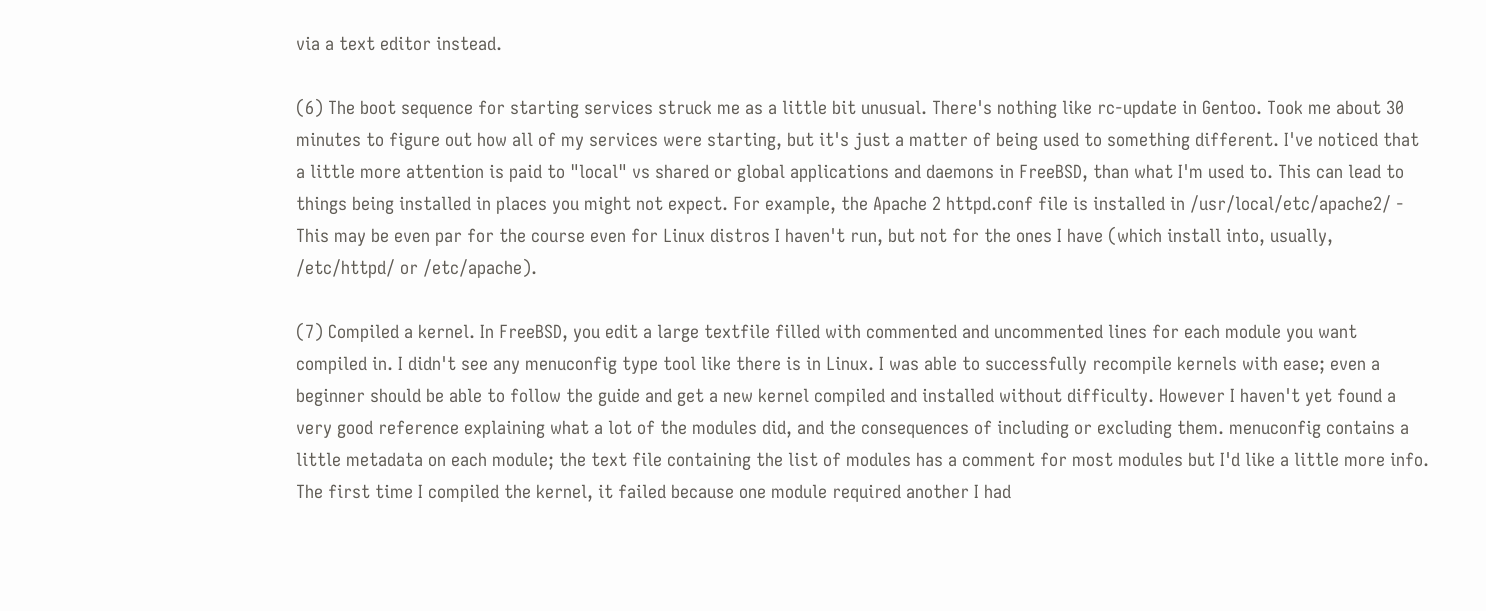via a text editor instead.

(6) The boot sequence for starting services struck me as a little bit unusual. There's nothing like rc-update in Gentoo. Took me about 30 minutes to figure out how all of my services were starting, but it's just a matter of being used to something different. I've noticed that a little more attention is paid to "local" vs shared or global applications and daemons in FreeBSD, than what I'm used to. This can lead to things being installed in places you might not expect. For example, the Apache 2 httpd.conf file is installed in /usr/local/etc/apache2/ - This may be even par for the course even for Linux distros I haven't run, but not for the ones I have (which install into, usually, /etc/httpd/ or /etc/apache).

(7) Compiled a kernel. In FreeBSD, you edit a large textfile filled with commented and uncommented lines for each module you want compiled in. I didn't see any menuconfig type tool like there is in Linux. I was able to successfully recompile kernels with ease; even a beginner should be able to follow the guide and get a new kernel compiled and installed without difficulty. However I haven't yet found a very good reference explaining what a lot of the modules did, and the consequences of including or excluding them. menuconfig contains a little metadata on each module; the text file containing the list of modules has a comment for most modules but I'd like a little more info. The first time I compiled the kernel, it failed because one module required another I had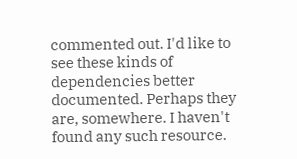commented out. I'd like to see these kinds of dependencies better documented. Perhaps they are, somewhere. I haven't found any such resource.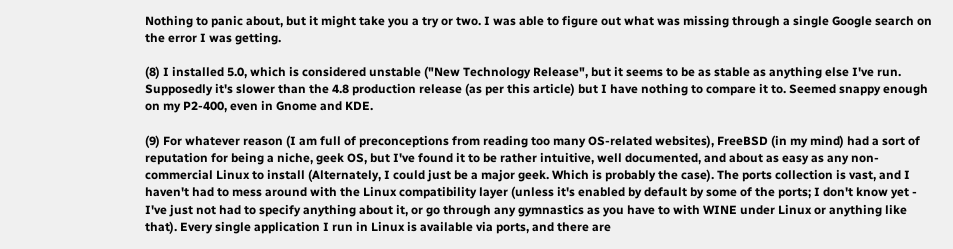Nothing to panic about, but it might take you a try or two. I was able to figure out what was missing through a single Google search on the error I was getting.

(8) I installed 5.0, which is considered unstable ("New Technology Release", but it seems to be as stable as anything else I've run. Supposedly it's slower than the 4.8 production release (as per this article) but I have nothing to compare it to. Seemed snappy enough on my P2-400, even in Gnome and KDE.

(9) For whatever reason (I am full of preconceptions from reading too many OS-related websites), FreeBSD (in my mind) had a sort of reputation for being a niche, geek OS, but I've found it to be rather intuitive, well documented, and about as easy as any non-commercial Linux to install (Alternately, I could just be a major geek. Which is probably the case). The ports collection is vast, and I haven't had to mess around with the Linux compatibility layer (unless it's enabled by default by some of the ports; I don't know yet - I've just not had to specify anything about it, or go through any gymnastics as you have to with WINE under Linux or anything like that). Every single application I run in Linux is available via ports, and there are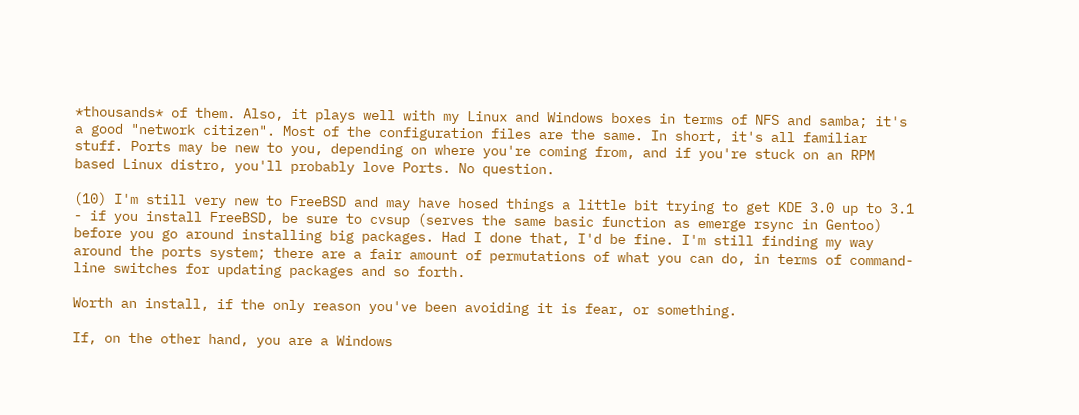*thousands* of them. Also, it plays well with my Linux and Windows boxes in terms of NFS and samba; it's a good "network citizen". Most of the configuration files are the same. In short, it's all familiar stuff. Ports may be new to you, depending on where you're coming from, and if you're stuck on an RPM based Linux distro, you'll probably love Ports. No question.

(10) I'm still very new to FreeBSD and may have hosed things a little bit trying to get KDE 3.0 up to 3.1 - if you install FreeBSD, be sure to cvsup (serves the same basic function as emerge rsync in Gentoo) before you go around installing big packages. Had I done that, I'd be fine. I'm still finding my way around the ports system; there are a fair amount of permutations of what you can do, in terms of command-line switches for updating packages and so forth.

Worth an install, if the only reason you've been avoiding it is fear, or something.

If, on the other hand, you are a Windows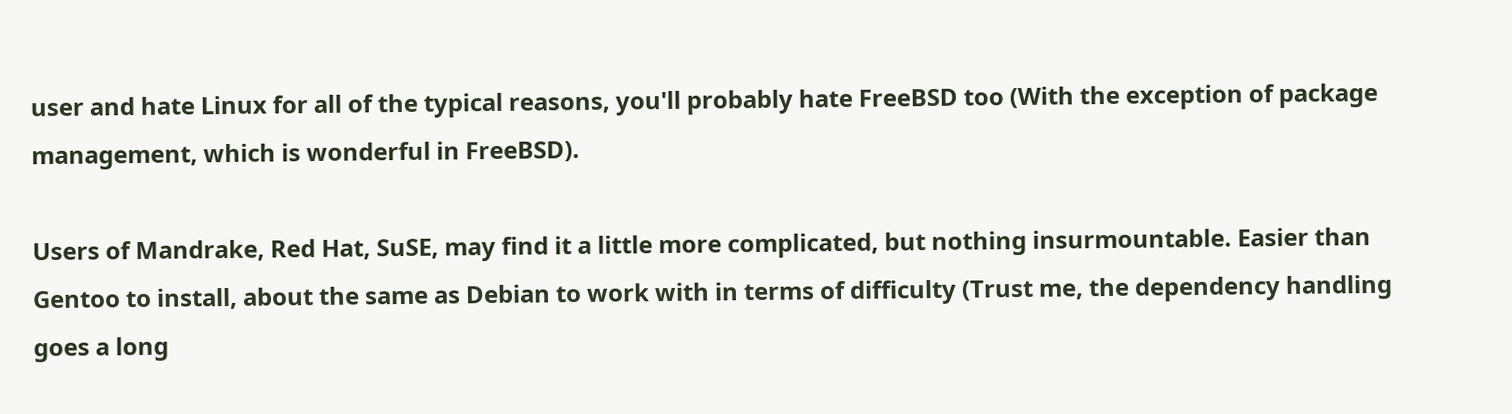user and hate Linux for all of the typical reasons, you'll probably hate FreeBSD too (With the exception of package management, which is wonderful in FreeBSD).

Users of Mandrake, Red Hat, SuSE, may find it a little more complicated, but nothing insurmountable. Easier than Gentoo to install, about the same as Debian to work with in terms of difficulty (Trust me, the dependency handling goes a long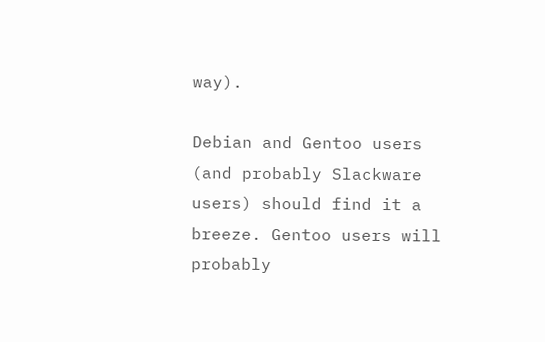way).

Debian and Gentoo users (and probably Slackware users) should find it a breeze. Gentoo users will probably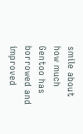smile about how much Gentoo has borrowed and improved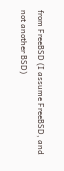from FreeBSD (I assume FreeBSD, and not another BSD)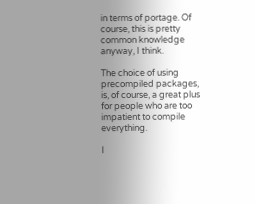in terms of portage. Of course, this is pretty common knowledge anyway, I think.

The choice of using precompiled packages, is, of course, a great plus for people who are too impatient to compile everything.

I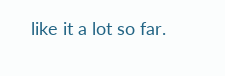like it a lot so far.